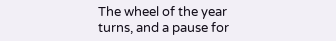The wheel of the year turns, and a pause for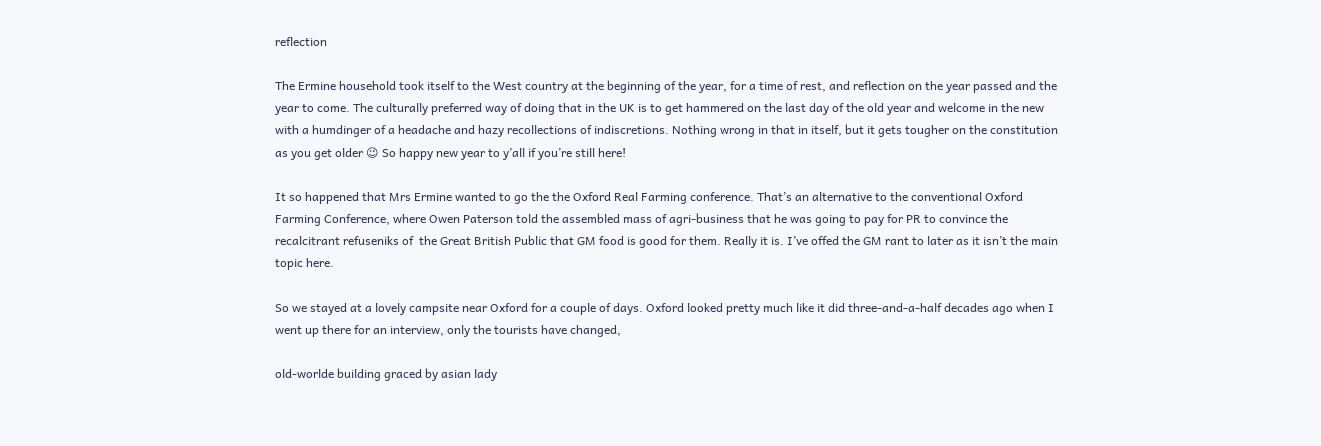reflection

The Ermine household took itself to the West country at the beginning of the year, for a time of rest, and reflection on the year passed and the year to come. The culturally preferred way of doing that in the UK is to get hammered on the last day of the old year and welcome in the new with a humdinger of a headache and hazy recollections of indiscretions. Nothing wrong in that in itself, but it gets tougher on the constitution as you get older 😉 So happy new year to y’all if you’re still here!

It so happened that Mrs Ermine wanted to go the the Oxford Real Farming conference. That’s an alternative to the conventional Oxford Farming Conference, where Owen Paterson told the assembled mass of agri-business that he was going to pay for PR to convince the recalcitrant refuseniks of  the Great British Public that GM food is good for them. Really it is. I’ve offed the GM rant to later as it isn’t the main topic here.

So we stayed at a lovely campsite near Oxford for a couple of days. Oxford looked pretty much like it did three-and-a-half decades ago when I went up there for an interview, only the tourists have changed,

old-worlde building graced by asian lady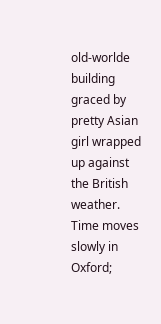old-worlde building graced by pretty Asian girl wrapped up against the British weather. Time moves slowly in Oxford;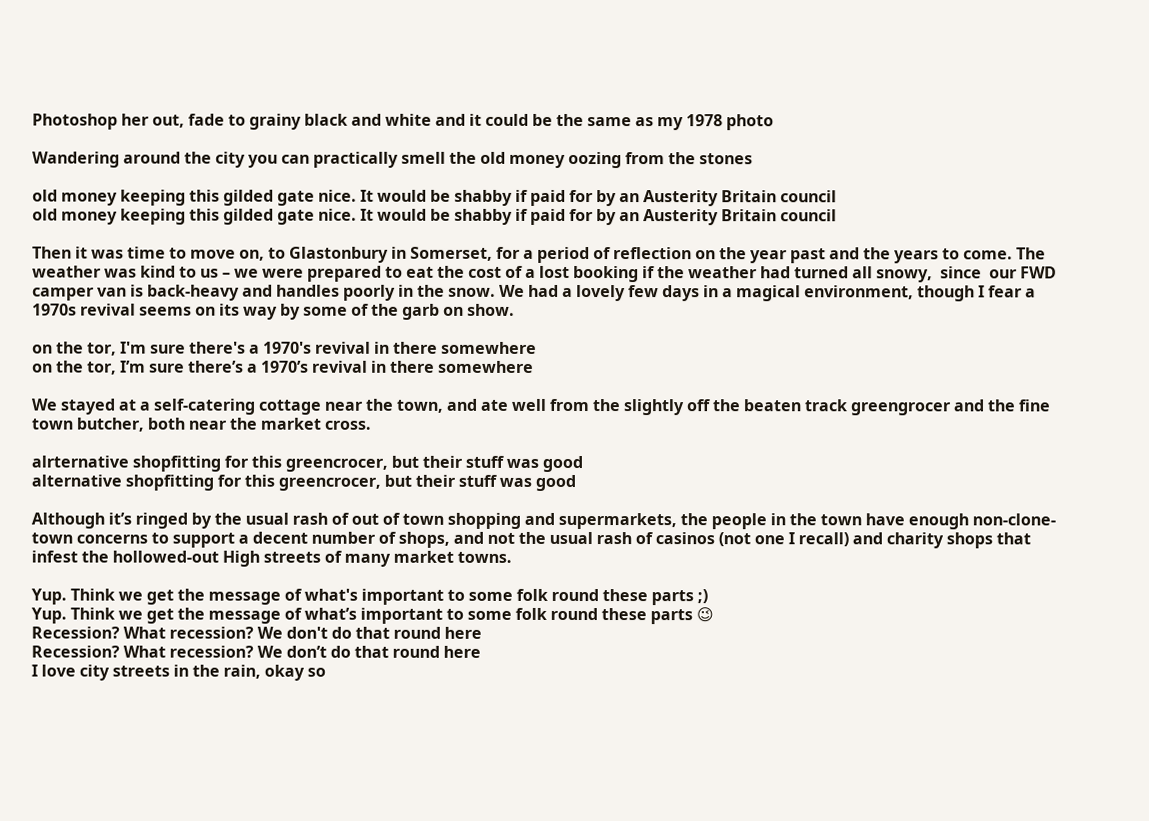Photoshop her out, fade to grainy black and white and it could be the same as my 1978 photo

Wandering around the city you can practically smell the old money oozing from the stones

old money keeping this gilded gate nice. It would be shabby if paid for by an Austerity Britain council
old money keeping this gilded gate nice. It would be shabby if paid for by an Austerity Britain council

Then it was time to move on, to Glastonbury in Somerset, for a period of reflection on the year past and the years to come. The weather was kind to us – we were prepared to eat the cost of a lost booking if the weather had turned all snowy,  since  our FWD camper van is back-heavy and handles poorly in the snow. We had a lovely few days in a magical environment, though I fear a 1970s revival seems on its way by some of the garb on show.

on the tor, I'm sure there's a 1970's revival in there somewhere
on the tor, I’m sure there’s a 1970’s revival in there somewhere

We stayed at a self-catering cottage near the town, and ate well from the slightly off the beaten track greengrocer and the fine town butcher, both near the market cross.

alrternative shopfitting for this greencrocer, but their stuff was good
alternative shopfitting for this greencrocer, but their stuff was good

Although it’s ringed by the usual rash of out of town shopping and supermarkets, the people in the town have enough non-clone-town concerns to support a decent number of shops, and not the usual rash of casinos (not one I recall) and charity shops that infest the hollowed-out High streets of many market towns.

Yup. Think we get the message of what's important to some folk round these parts ;)
Yup. Think we get the message of what’s important to some folk round these parts 😉
Recession? What recession? We don't do that round here
Recession? What recession? We don’t do that round here
I love city streets in the rain, okay so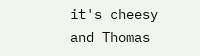it's cheesy and Thomas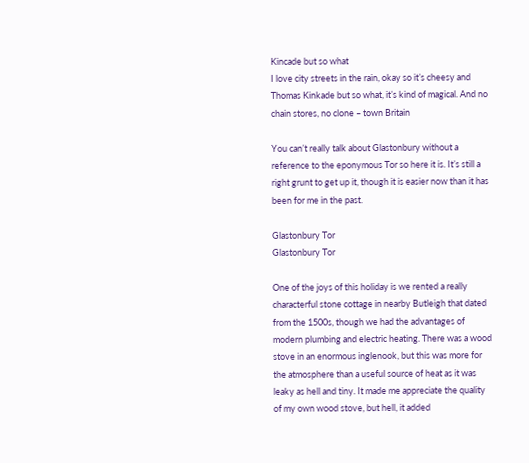Kincade but so what
I love city streets in the rain, okay so it’s cheesy and Thomas Kinkade but so what, it’s kind of magical. And no chain stores, no clone – town Britain

You can’t really talk about Glastonbury without a reference to the eponymous Tor so here it is. It’s still a right grunt to get up it, though it is easier now than it has been for me in the past.

Glastonbury Tor
Glastonbury Tor

One of the joys of this holiday is we rented a really characterful stone cottage in nearby Butleigh that dated from the 1500s, though we had the advantages of modern plumbing and electric heating. There was a wood stove in an enormous inglenook, but this was more for the atmosphere than a useful source of heat as it was leaky as hell and tiny. It made me appreciate the quality of my own wood stove, but hell, it added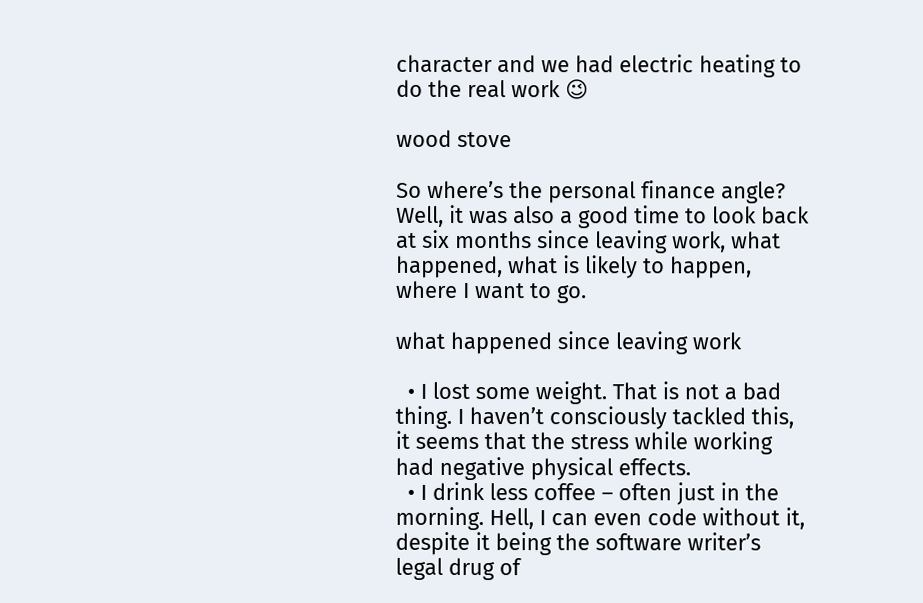character and we had electric heating to do the real work 😉

wood stove

So where’s the personal finance angle? Well, it was also a good time to look back at six months since leaving work, what happened, what is likely to happen, where I want to go.

what happened since leaving work

  • I lost some weight. That is not a bad thing. I haven’t consciously tackled this, it seems that the stress while working had negative physical effects.
  • I drink less coffee – often just in the morning. Hell, I can even code without it, despite it being the software writer’s legal drug of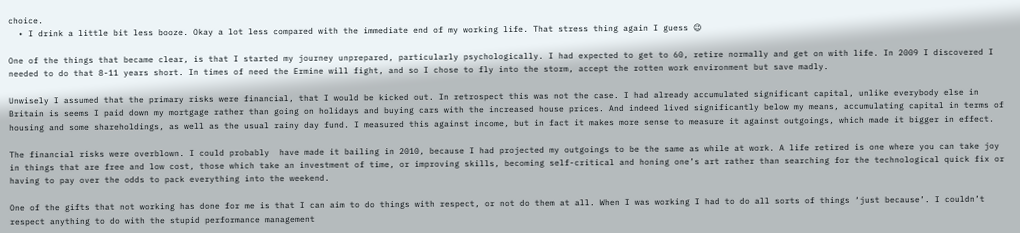choice.
  • I drink a little bit less booze. Okay a lot less compared with the immediate end of my working life. That stress thing again I guess 😉

One of the things that became clear, is that I started my journey unprepared, particularly psychologically. I had expected to get to 60, retire normally and get on with life. In 2009 I discovered I needed to do that 8-11 years short. In times of need the Ermine will fight, and so I chose to fly into the storm, accept the rotten work environment but save madly.

Unwisely I assumed that the primary risks were financial, that I would be kicked out. In retrospect this was not the case. I had already accumulated significant capital, unlike everybody else in Britain is seems I paid down my mortgage rather than going on holidays and buying cars with the increased house prices. And indeed lived significantly below my means, accumulating capital in terms of housing and some shareholdings, as well as the usual rainy day fund. I measured this against income, but in fact it makes more sense to measure it against outgoings, which made it bigger in effect.

The financial risks were overblown. I could probably  have made it bailing in 2010, because I had projected my outgoings to be the same as while at work. A life retired is one where you can take joy in things that are free and low cost, those which take an investment of time, or improving skills, becoming self-critical and honing one’s art rather than searching for the technological quick fix or having to pay over the odds to pack everything into the weekend.

One of the gifts that not working has done for me is that I can aim to do things with respect, or not do them at all. When I was working I had to do all sorts of things ‘just because’. I couldn’t respect anything to do with the stupid performance management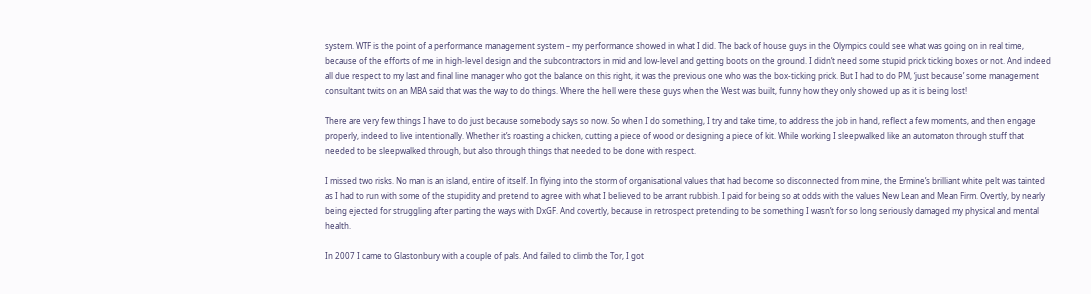system. WTF is the point of a performance management system – my performance showed in what I did. The back of house guys in the Olympics could see what was going on in real time, because of the efforts of me in high-level design and the subcontractors in mid and low-level and getting boots on the ground. I didn’t need some stupid prick ticking boxes or not. And indeed all due respect to my last and final line manager who got the balance on this right, it was the previous one who was the box-ticking prick. But I had to do PM, ‘just because’ some management consultant twits on an MBA said that was the way to do things. Where the hell were these guys when the West was built, funny how they only showed up as it is being lost!

There are very few things I have to do just because somebody says so now. So when I do something, I try and take time, to address the job in hand, reflect a few moments, and then engage properly, indeed to live intentionally. Whether it’s roasting a chicken, cutting a piece of wood or designing a piece of kit. While working I sleepwalked like an automaton through stuff that needed to be sleepwalked through, but also through things that needed to be done with respect.

I missed two risks. No man is an island, entire of itself. In flying into the storm of organisational values that had become so disconnected from mine, the Ermine’s brilliant white pelt was tainted as I had to run with some of the stupidity and pretend to agree with what I believed to be arrant rubbish. I paid for being so at odds with the values New Lean and Mean Firm. Overtly, by nearly being ejected for struggling after parting the ways with DxGF. And covertly, because in retrospect pretending to be something I wasn’t for so long seriously damaged my physical and mental health.

In 2007 I came to Glastonbury with a couple of pals. And failed to climb the Tor, I got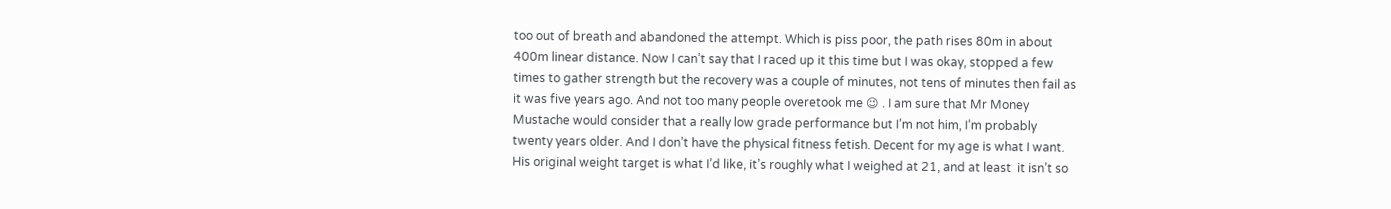too out of breath and abandoned the attempt. Which is piss poor, the path rises 80m in about 400m linear distance. Now I can’t say that I raced up it this time but I was okay, stopped a few times to gather strength but the recovery was a couple of minutes, not tens of minutes then fail as it was five years ago. And not too many people overetook me 😉 . I am sure that Mr Money Mustache would consider that a really low grade performance but I’m not him, I’m probably twenty years older. And I don’t have the physical fitness fetish. Decent for my age is what I want. His original weight target is what I’d like, it’s roughly what I weighed at 21, and at least  it isn’t so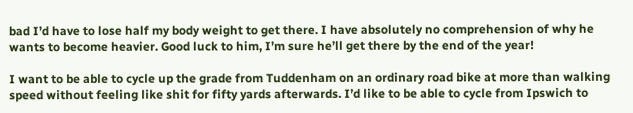bad I’d have to lose half my body weight to get there. I have absolutely no comprehension of why he wants to become heavier. Good luck to him, I’m sure he’ll get there by the end of the year!

I want to be able to cycle up the grade from Tuddenham on an ordinary road bike at more than walking speed without feeling like shit for fifty yards afterwards. I’d like to be able to cycle from Ipswich to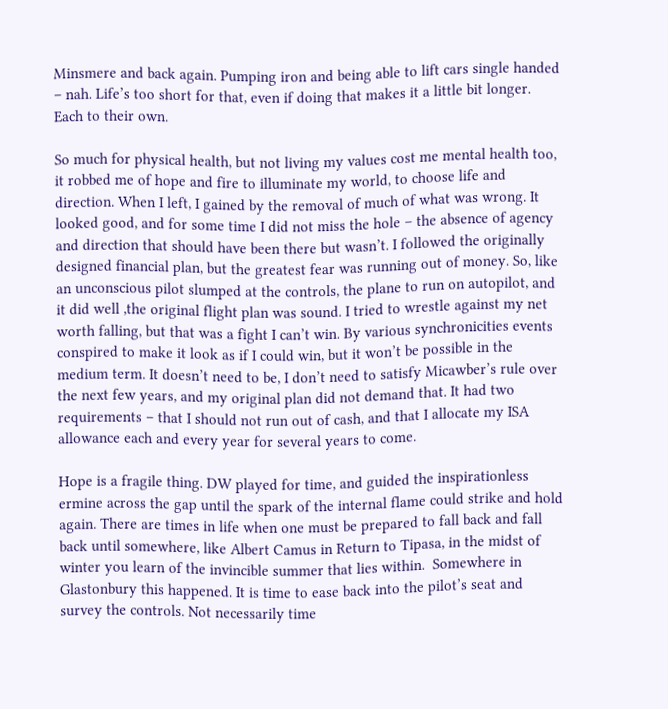Minsmere and back again. Pumping iron and being able to lift cars single handed – nah. Life’s too short for that, even if doing that makes it a little bit longer. Each to their own.

So much for physical health, but not living my values cost me mental health too, it robbed me of hope and fire to illuminate my world, to choose life and direction. When I left, I gained by the removal of much of what was wrong. It looked good, and for some time I did not miss the hole – the absence of agency and direction that should have been there but wasn’t. I followed the originally designed financial plan, but the greatest fear was running out of money. So, like an unconscious pilot slumped at the controls, the plane to run on autopilot, and it did well ,the original flight plan was sound. I tried to wrestle against my net worth falling, but that was a fight I can’t win. By various synchronicities events conspired to make it look as if I could win, but it won’t be possible in the medium term. It doesn’t need to be, I don’t need to satisfy Micawber’s rule over the next few years, and my original plan did not demand that. It had two requirements – that I should not run out of cash, and that I allocate my ISA allowance each and every year for several years to come.

Hope is a fragile thing. DW played for time, and guided the inspirationless ermine across the gap until the spark of the internal flame could strike and hold again. There are times in life when one must be prepared to fall back and fall back until somewhere, like Albert Camus in Return to Tipasa, in the midst of winter you learn of the invincible summer that lies within.  Somewhere in Glastonbury this happened. It is time to ease back into the pilot’s seat and survey the controls. Not necessarily time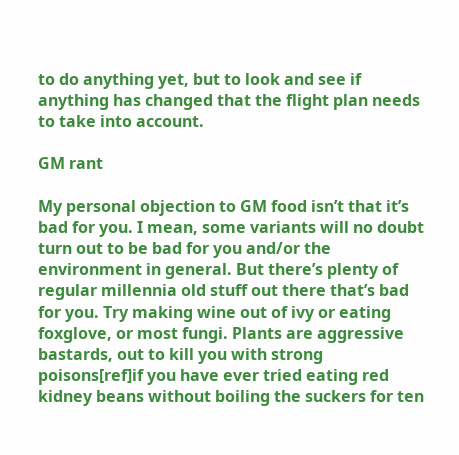to do anything yet, but to look and see if anything has changed that the flight plan needs to take into account.

GM rant

My personal objection to GM food isn’t that it’s bad for you. I mean, some variants will no doubt turn out to be bad for you and/or the environment in general. But there’s plenty of regular millennia old stuff out there that’s bad for you. Try making wine out of ivy or eating foxglove, or most fungi. Plants are aggressive bastards, out to kill you with strong poisons[ref]if you have ever tried eating red kidney beans without boiling the suckers for ten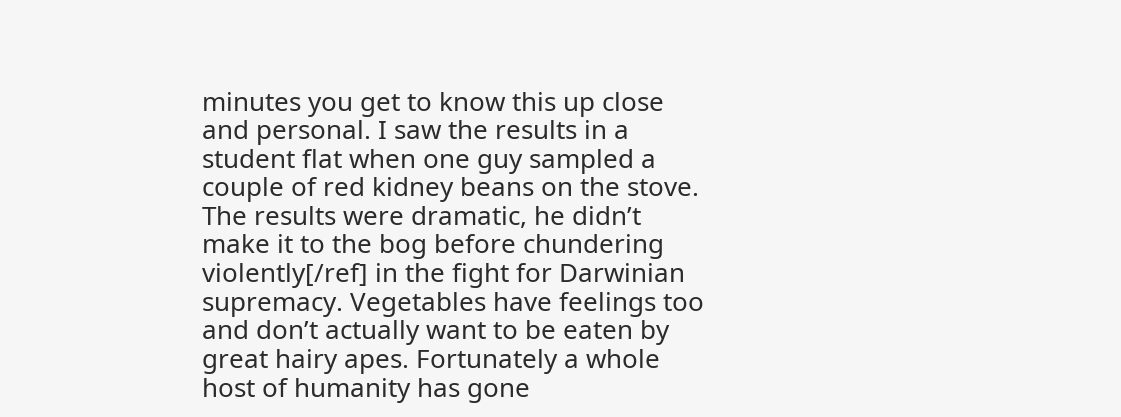minutes you get to know this up close and personal. I saw the results in a student flat when one guy sampled a couple of red kidney beans on the stove. The results were dramatic, he didn’t make it to the bog before chundering violently[/ref] in the fight for Darwinian supremacy. Vegetables have feelings too and don’t actually want to be eaten by great hairy apes. Fortunately a whole host of humanity has gone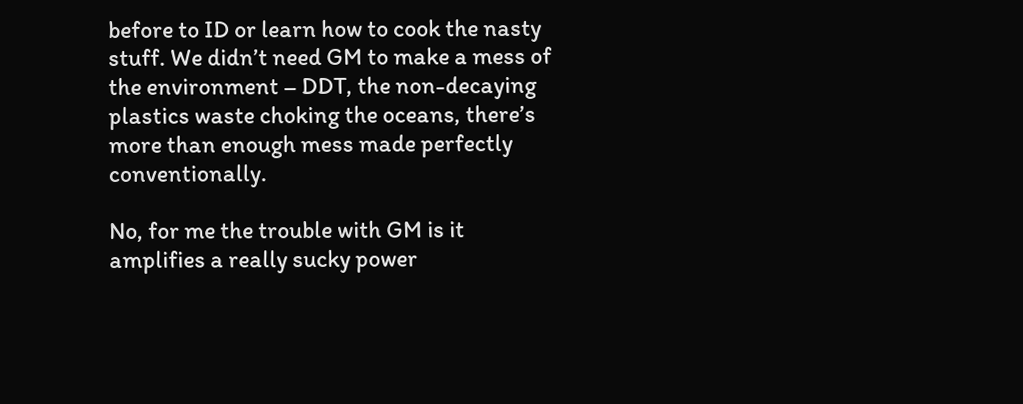before to ID or learn how to cook the nasty stuff. We didn’t need GM to make a mess of the environment – DDT, the non-decaying plastics waste choking the oceans, there’s more than enough mess made perfectly conventionally.

No, for me the trouble with GM is it amplifies a really sucky power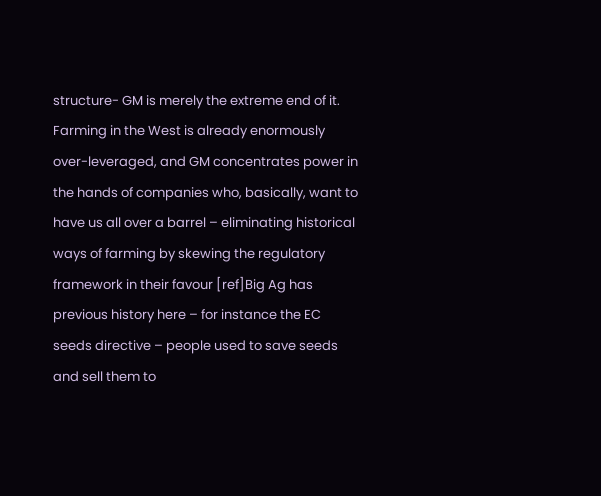structure- GM is merely the extreme end of it. Farming in the West is already enormously over-leveraged, and GM concentrates power in the hands of companies who, basically, want to have us all over a barrel – eliminating historical ways of farming by skewing the regulatory framework in their favour [ref]Big Ag has previous history here – for instance the EC seeds directive – people used to save seeds and sell them to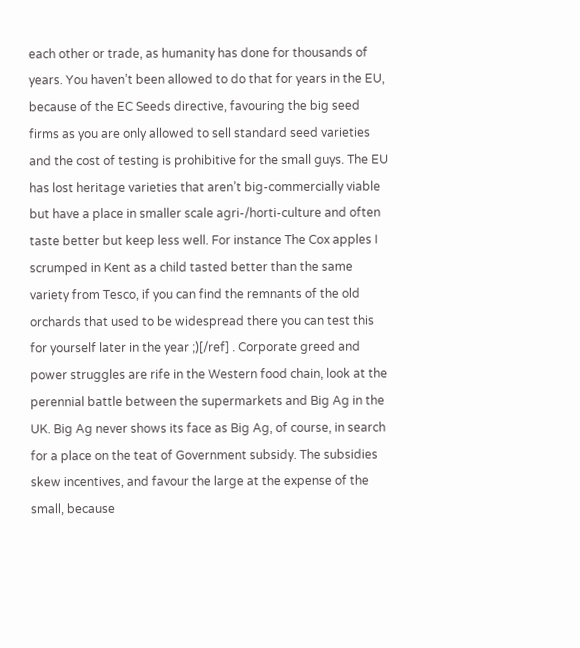each other or trade, as humanity has done for thousands of years. You haven’t been allowed to do that for years in the EU, because of the EC Seeds directive, favouring the big seed firms as you are only allowed to sell standard seed varieties and the cost of testing is prohibitive for the small guys. The EU has lost heritage varieties that aren’t big-commercially viable but have a place in smaller scale agri-/horti-culture and often taste better but keep less well. For instance The Cox apples I scrumped in Kent as a child tasted better than the same variety from Tesco, if you can find the remnants of the old orchards that used to be widespread there you can test this for yourself later in the year ;)[/ref] . Corporate greed and power struggles are rife in the Western food chain, look at the perennial battle between the supermarkets and Big Ag in the UK. Big Ag never shows its face as Big Ag, of course, in search for a place on the teat of Government subsidy. The subsidies skew incentives, and favour the large at the expense of the small, because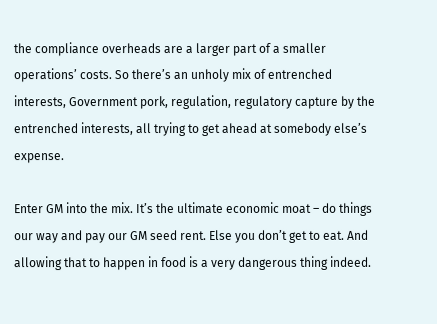the compliance overheads are a larger part of a smaller operations’ costs. So there’s an unholy mix of entrenched interests, Government pork, regulation, regulatory capture by the entrenched interests, all trying to get ahead at somebody else’s expense.

Enter GM into the mix. It’s the ultimate economic moat – do things our way and pay our GM seed rent. Else you don’t get to eat. And allowing that to happen in food is a very dangerous thing indeed.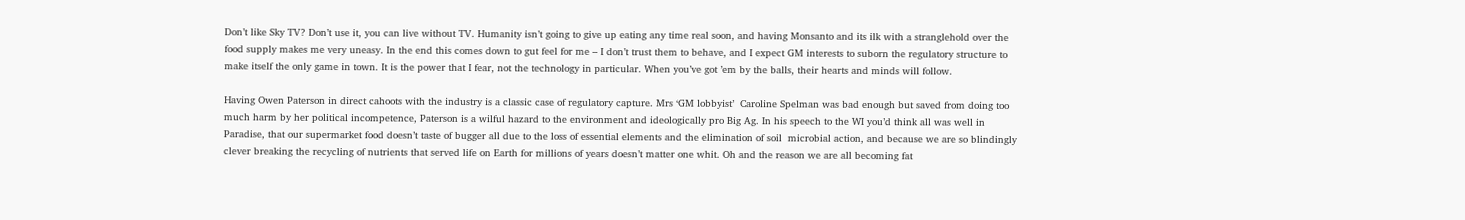Don’t like Sky TV? Don’t use it, you can live without TV. Humanity isn’t going to give up eating any time real soon, and having Monsanto and its ilk with a stranglehold over the food supply makes me very uneasy. In the end this comes down to gut feel for me – I don’t trust them to behave, and I expect GM interests to suborn the regulatory structure to make itself the only game in town. It is the power that I fear, not the technology in particular. When you’ve got ’em by the balls, their hearts and minds will follow.

Having Owen Paterson in direct cahoots with the industry is a classic case of regulatory capture. Mrs ‘GM lobbyist’  Caroline Spelman was bad enough but saved from doing too much harm by her political incompetence, Paterson is a wilful hazard to the environment and ideologically pro Big Ag. In his speech to the WI you’d think all was well in Paradise, that our supermarket food doesn’t taste of bugger all due to the loss of essential elements and the elimination of soil  microbial action, and because we are so blindingly clever breaking the recycling of nutrients that served life on Earth for millions of years doesn’t matter one whit. Oh and the reason we are all becoming fat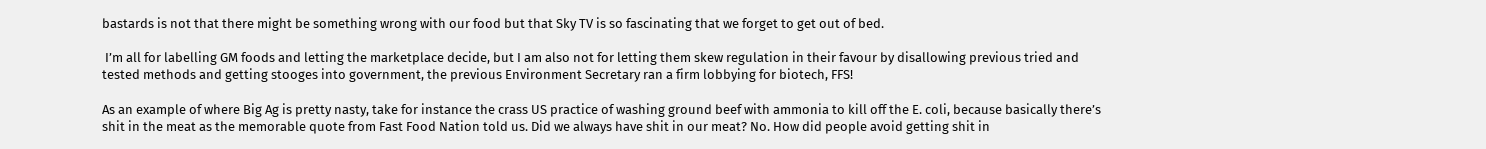bastards is not that there might be something wrong with our food but that Sky TV is so fascinating that we forget to get out of bed.

 I’m all for labelling GM foods and letting the marketplace decide, but I am also not for letting them skew regulation in their favour by disallowing previous tried and tested methods and getting stooges into government, the previous Environment Secretary ran a firm lobbying for biotech, FFS!

As an example of where Big Ag is pretty nasty, take for instance the crass US practice of washing ground beef with ammonia to kill off the E. coli, because basically there’s shit in the meat as the memorable quote from Fast Food Nation told us. Did we always have shit in our meat? No. How did people avoid getting shit in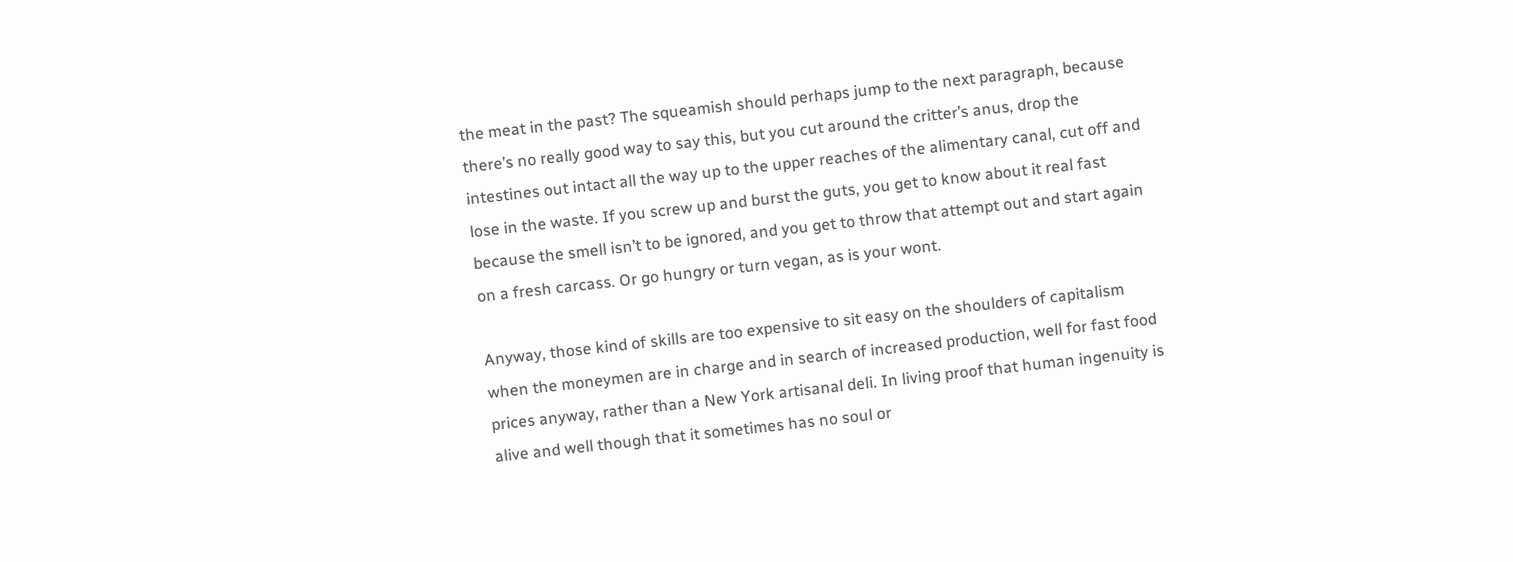the meat in the past? The squeamish should perhaps jump to the next paragraph, because there’s no really good way to say this, but you cut around the critter’s anus, drop the intestines out intact all the way up to the upper reaches of the alimentary canal, cut off and lose in the waste. If you screw up and burst the guts, you get to know about it real fast because the smell isn’t to be ignored, and you get to throw that attempt out and start again on a fresh carcass. Or go hungry or turn vegan, as is your wont.

Anyway, those kind of skills are too expensive to sit easy on the shoulders of capitalism when the moneymen are in charge and in search of increased production, well for fast food prices anyway, rather than a New York artisanal deli. In living proof that human ingenuity is alive and well though that it sometimes has no soul or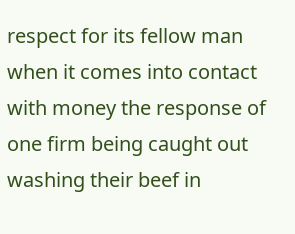respect for its fellow man when it comes into contact with money the response of one firm being caught out washing their beef in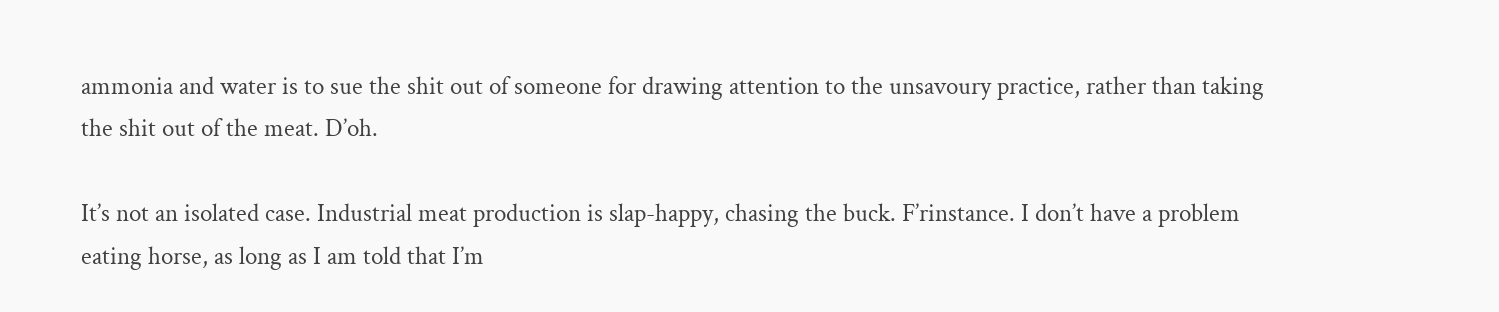ammonia and water is to sue the shit out of someone for drawing attention to the unsavoury practice, rather than taking the shit out of the meat. D’oh.

It’s not an isolated case. Industrial meat production is slap-happy, chasing the buck. F’rinstance. I don’t have a problem eating horse, as long as I am told that I’m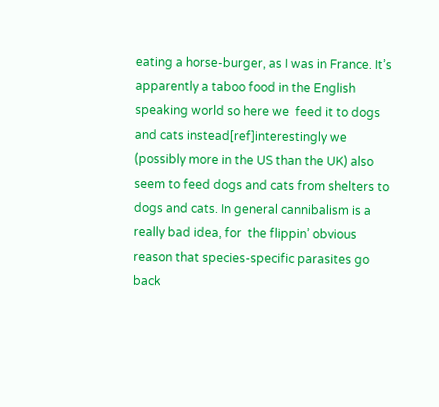eating a horse-burger, as I was in France. It’s apparently a taboo food in the English speaking world so here we  feed it to dogs and cats instead[ref]interestingly we (possibly more in the US than the UK) also seem to feed dogs and cats from shelters to dogs and cats. In general cannibalism is a really bad idea, for  the flippin’ obvious reason that species-specific parasites go back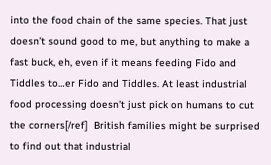into the food chain of the same species. That just doesn’t sound good to me, but anything to make a fast buck, eh, even if it means feeding Fido and Tiddles to…er Fido and Tiddles. At least industrial food processing doesn’t just pick on humans to cut the corners[/ref]  British families might be surprised to find out that industrial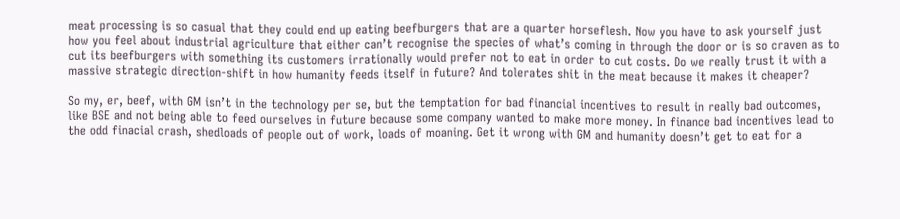meat processing is so casual that they could end up eating beefburgers that are a quarter horseflesh. Now you have to ask yourself just how you feel about industrial agriculture that either can’t recognise the species of what’s coming in through the door or is so craven as to cut its beefburgers with something its customers irrationally would prefer not to eat in order to cut costs. Do we really trust it with a massive strategic direction-shift in how humanity feeds itself in future? And tolerates shit in the meat because it makes it cheaper?

So my, er, beef, with GM isn’t in the technology per se, but the temptation for bad financial incentives to result in really bad outcomes, like BSE and not being able to feed ourselves in future because some company wanted to make more money. In finance bad incentives lead to the odd finacial crash, shedloads of people out of work, loads of moaning. Get it wrong with GM and humanity doesn’t get to eat for a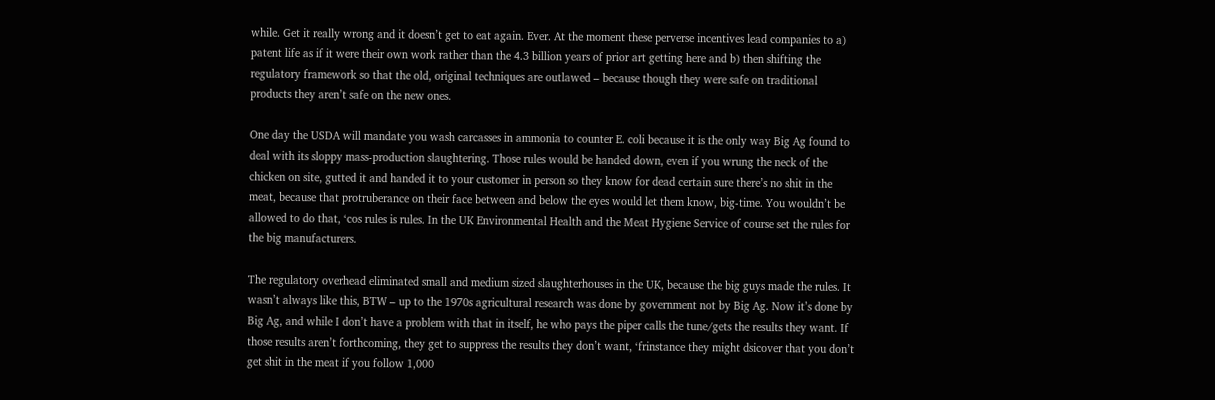while. Get it really wrong and it doesn’t get to eat again. Ever. At the moment these perverse incentives lead companies to a) patent life as if it were their own work rather than the 4.3 billion years of prior art getting here and b) then shifting the regulatory framework so that the old, original techniques are outlawed – because though they were safe on traditional products they aren’t safe on the new ones.

One day the USDA will mandate you wash carcasses in ammonia to counter E. coli because it is the only way Big Ag found to deal with its sloppy mass-production slaughtering. Those rules would be handed down, even if you wrung the neck of the chicken on site, gutted it and handed it to your customer in person so they know for dead certain sure there’s no shit in the meat, because that protruberance on their face between and below the eyes would let them know, big-time. You wouldn’t be allowed to do that, ‘cos rules is rules. In the UK Environmental Health and the Meat Hygiene Service of course set the rules for the big manufacturers.

The regulatory overhead eliminated small and medium sized slaughterhouses in the UK, because the big guys made the rules. It wasn’t always like this, BTW – up to the 1970s agricultural research was done by government not by Big Ag. Now it’s done by Big Ag, and while I don’t have a problem with that in itself, he who pays the piper calls the tune/gets the results they want. If those results aren’t forthcoming, they get to suppress the results they don’t want, ‘frinstance they might dsicover that you don’t get shit in the meat if you follow 1,000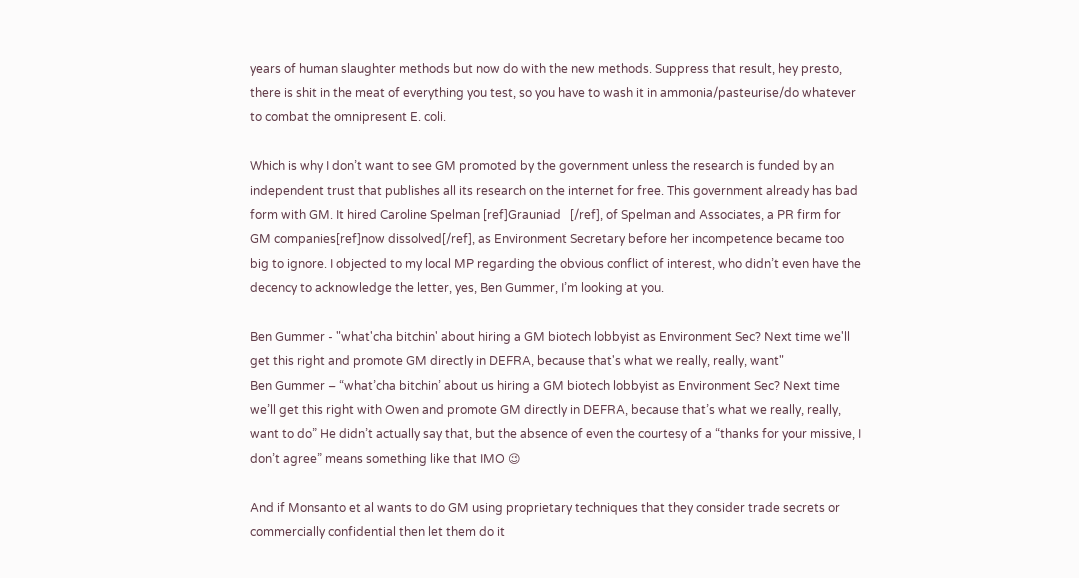years of human slaughter methods but now do with the new methods. Suppress that result, hey presto, there is shit in the meat of everything you test, so you have to wash it in ammonia/pasteurise/do whatever to combat the omnipresent E. coli.

Which is why I don’t want to see GM promoted by the government unless the research is funded by an independent trust that publishes all its research on the internet for free. This government already has bad form with GM. It hired Caroline Spelman [ref]Grauniad   [/ref], of Spelman and Associates, a PR firm for GM companies[ref]now dissolved[/ref], as Environment Secretary before her incompetence became too big to ignore. I objected to my local MP regarding the obvious conflict of interest, who didn’t even have the decency to acknowledge the letter, yes, Ben Gummer, I’m looking at you.

Ben Gummer - "what'cha bitchin' about hiring a GM biotech lobbyist as Environment Sec? Next time we'll get this right and promote GM directly in DEFRA, because that's what we really, really, want"
Ben Gummer – “what’cha bitchin’ about us hiring a GM biotech lobbyist as Environment Sec? Next time we’ll get this right with Owen and promote GM directly in DEFRA, because that’s what we really, really, want to do” He didn’t actually say that, but the absence of even the courtesy of a “thanks for your missive, I don’t agree” means something like that IMO 😉

And if Monsanto et al wants to do GM using proprietary techniques that they consider trade secrets or commercially confidential then let them do it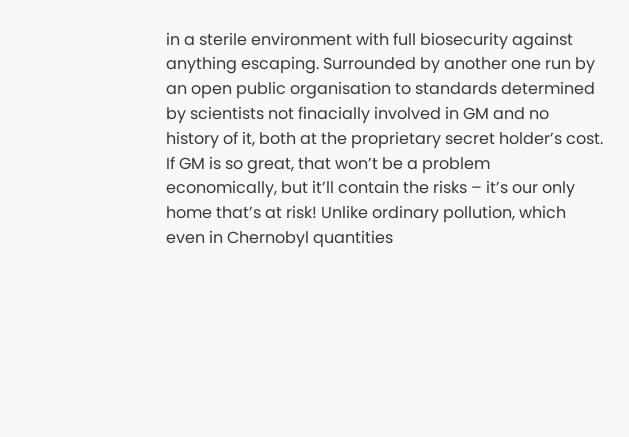in a sterile environment with full biosecurity against anything escaping. Surrounded by another one run by an open public organisation to standards determined by scientists not finacially involved in GM and no history of it, both at the proprietary secret holder’s cost. If GM is so great, that won’t be a problem economically, but it’ll contain the risks – it’s our only home that’s at risk! Unlike ordinary pollution, which even in Chernobyl quantities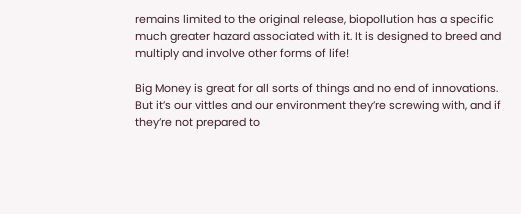remains limited to the original release, biopollution has a specific much greater hazard associated with it. It is designed to breed and multiply and involve other forms of life!

Big Money is great for all sorts of things and no end of innovations. But it’s our vittles and our environment they’re screwing with, and if they’re not prepared to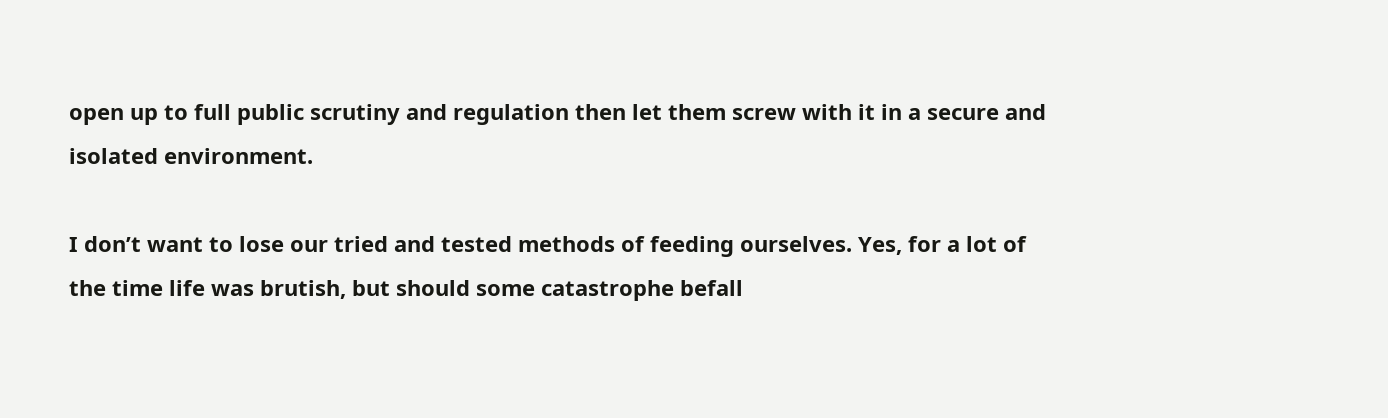open up to full public scrutiny and regulation then let them screw with it in a secure and isolated environment.

I don’t want to lose our tried and tested methods of feeding ourselves. Yes, for a lot of the time life was brutish, but should some catastrophe befall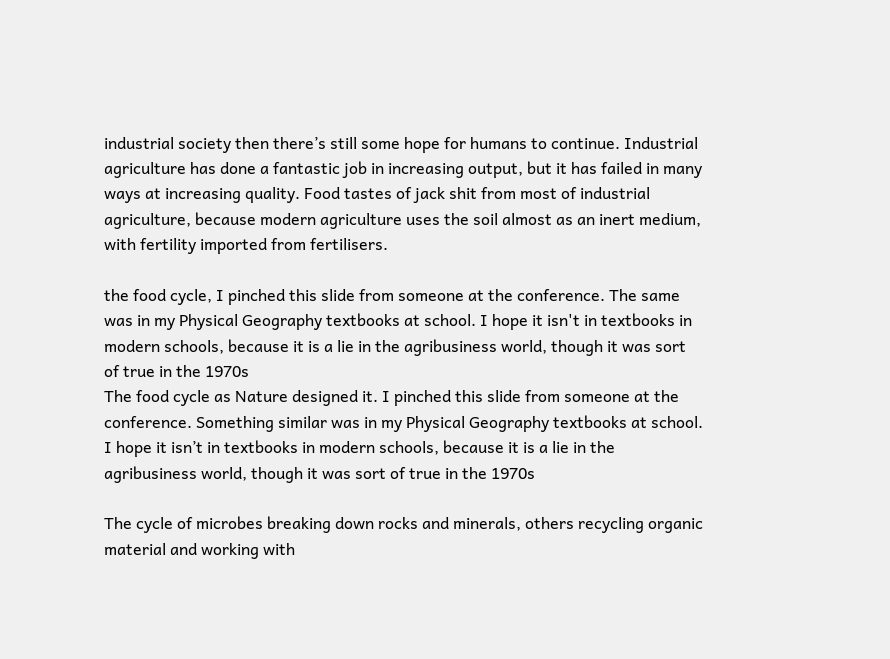industrial society then there’s still some hope for humans to continue. Industrial agriculture has done a fantastic job in increasing output, but it has failed in many ways at increasing quality. Food tastes of jack shit from most of industrial agriculture, because modern agriculture uses the soil almost as an inert medium, with fertility imported from fertilisers.

the food cycle, I pinched this slide from someone at the conference. The same was in my Physical Geography textbooks at school. I hope it isn't in textbooks in modern schools, because it is a lie in the agribusiness world, though it was sort of true in the 1970s
The food cycle as Nature designed it. I pinched this slide from someone at the conference. Something similar was in my Physical Geography textbooks at school. I hope it isn’t in textbooks in modern schools, because it is a lie in the agribusiness world, though it was sort of true in the 1970s

The cycle of microbes breaking down rocks and minerals, others recycling organic material and working with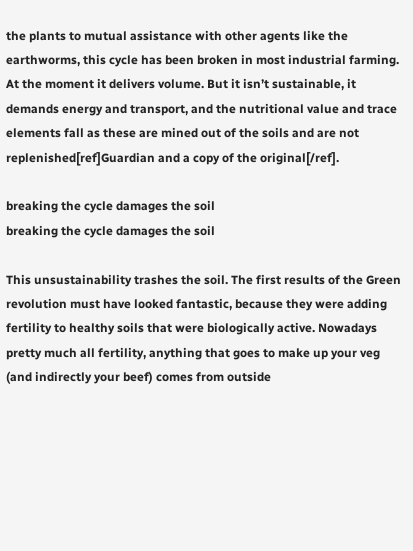the plants to mutual assistance with other agents like the earthworms, this cycle has been broken in most industrial farming. At the moment it delivers volume. But it isn’t sustainable, it demands energy and transport, and the nutritional value and trace elements fall as these are mined out of the soils and are not replenished[ref]Guardian and a copy of the original[/ref].

breaking the cycle damages the soil
breaking the cycle damages the soil

This unsustainability trashes the soil. The first results of the Green revolution must have looked fantastic, because they were adding fertility to healthy soils that were biologically active. Nowadays pretty much all fertility, anything that goes to make up your veg (and indirectly your beef) comes from outside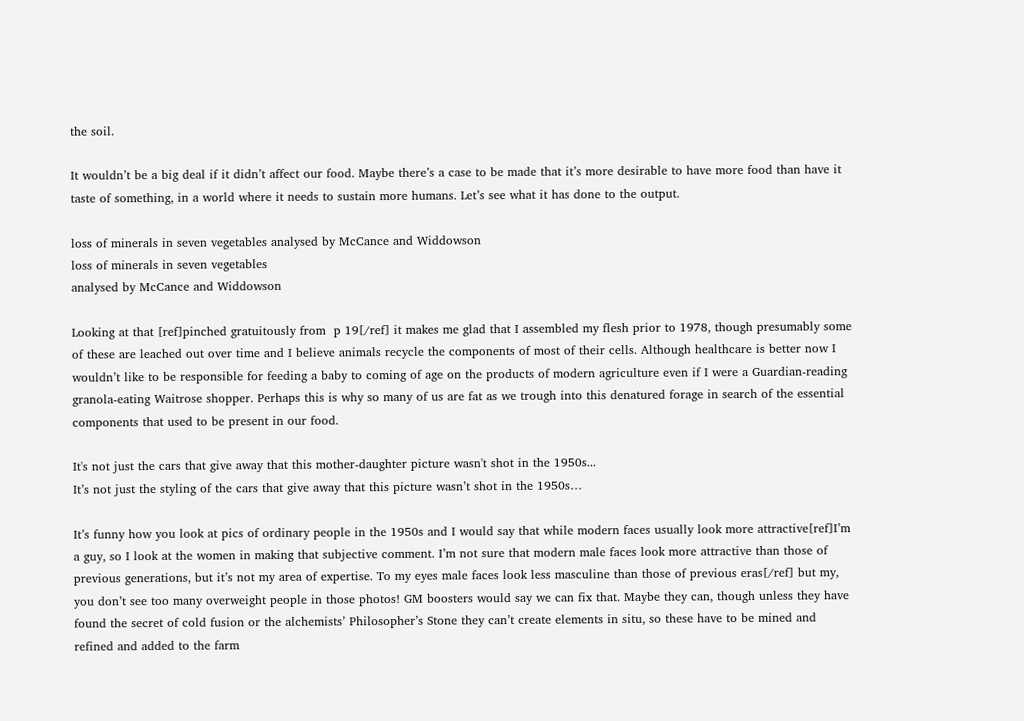the soil.

It wouldn’t be a big deal if it didn’t affect our food. Maybe there’s a case to be made that it’s more desirable to have more food than have it taste of something, in a world where it needs to sustain more humans. Let’s see what it has done to the output.

loss of minerals in seven vegetables analysed by McCance and Widdowson
loss of minerals in seven vegetables
analysed by McCance and Widdowson

Looking at that [ref]pinched gratuitously from  p 19[/ref] it makes me glad that I assembled my flesh prior to 1978, though presumably some of these are leached out over time and I believe animals recycle the components of most of their cells. Although healthcare is better now I wouldn’t like to be responsible for feeding a baby to coming of age on the products of modern agriculture even if I were a Guardian-reading granola-eating Waitrose shopper. Perhaps this is why so many of us are fat as we trough into this denatured forage in search of the essential components that used to be present in our food.

It's not just the cars that give away that this mother-daughter picture wasn't shot in the 1950s...
It’s not just the styling of the cars that give away that this picture wasn’t shot in the 1950s…

It’s funny how you look at pics of ordinary people in the 1950s and I would say that while modern faces usually look more attractive[ref]I’m a guy, so I look at the women in making that subjective comment. I’m not sure that modern male faces look more attractive than those of previous generations, but it’s not my area of expertise. To my eyes male faces look less masculine than those of previous eras[/ref] but my, you don’t see too many overweight people in those photos! GM boosters would say we can fix that. Maybe they can, though unless they have found the secret of cold fusion or the alchemists’ Philosopher’s Stone they can’t create elements in situ, so these have to be mined and refined and added to the farm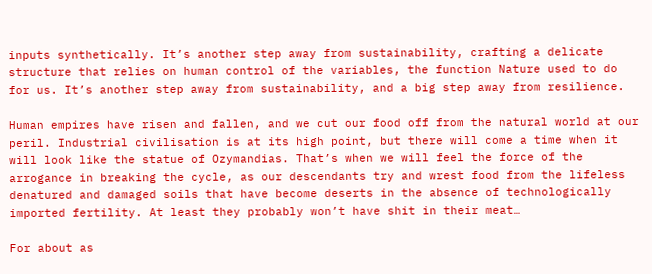inputs synthetically. It’s another step away from sustainability, crafting a delicate structure that relies on human control of the variables, the function Nature used to do for us. It’s another step away from sustainability, and a big step away from resilience.

Human empires have risen and fallen, and we cut our food off from the natural world at our peril. Industrial civilisation is at its high point, but there will come a time when it will look like the statue of Ozymandias. That’s when we will feel the force of the arrogance in breaking the cycle, as our descendants try and wrest food from the lifeless denatured and damaged soils that have become deserts in the absence of technologically imported fertility. At least they probably won’t have shit in their meat…

For about as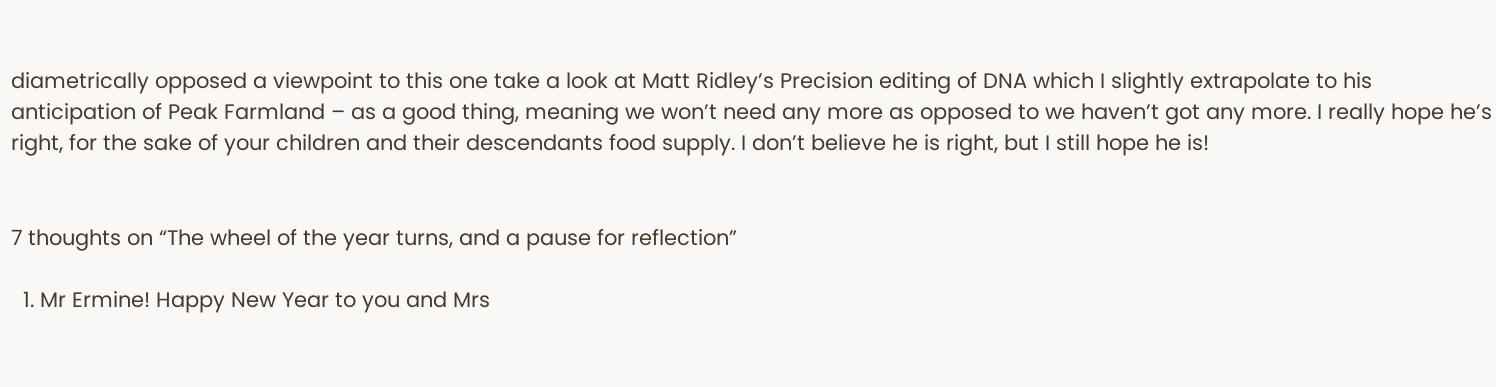diametrically opposed a viewpoint to this one take a look at Matt Ridley’s Precision editing of DNA which I slightly extrapolate to his anticipation of Peak Farmland – as a good thing, meaning we won’t need any more as opposed to we haven’t got any more. I really hope he’s right, for the sake of your children and their descendants food supply. I don’t believe he is right, but I still hope he is!


7 thoughts on “The wheel of the year turns, and a pause for reflection”

  1. Mr Ermine! Happy New Year to you and Mrs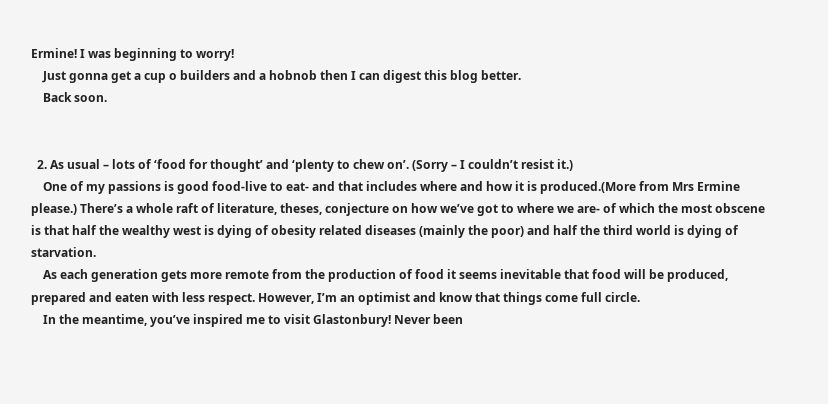Ermine! I was beginning to worry!
    Just gonna get a cup o builders and a hobnob then I can digest this blog better.
    Back soon.


  2. As usual – lots of ‘food for thought’ and ‘plenty to chew on’. (Sorry – I couldn’t resist it.)
    One of my passions is good food-live to eat- and that includes where and how it is produced.(More from Mrs Ermine please.) There’s a whole raft of literature, theses, conjecture on how we’ve got to where we are- of which the most obscene is that half the wealthy west is dying of obesity related diseases (mainly the poor) and half the third world is dying of starvation.
    As each generation gets more remote from the production of food it seems inevitable that food will be produced, prepared and eaten with less respect. However, I’m an optimist and know that things come full circle.
    In the meantime, you’ve inspired me to visit Glastonbury! Never been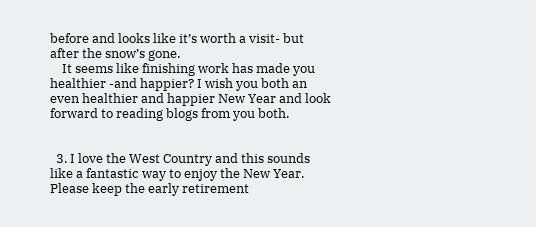before and looks like it’s worth a visit- but after the snow’s gone.
    It seems like finishing work has made you healthier -and happier? I wish you both an even healthier and happier New Year and look forward to reading blogs from you both.


  3. I love the West Country and this sounds like a fantastic way to enjoy the New Year. Please keep the early retirement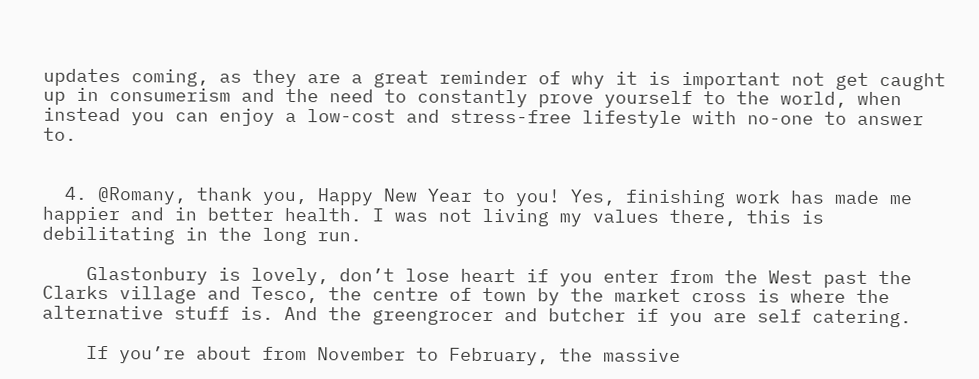updates coming, as they are a great reminder of why it is important not get caught up in consumerism and the need to constantly prove yourself to the world, when instead you can enjoy a low-cost and stress-free lifestyle with no-one to answer to.


  4. @Romany, thank you, Happy New Year to you! Yes, finishing work has made me happier and in better health. I was not living my values there, this is debilitating in the long run.

    Glastonbury is lovely, don’t lose heart if you enter from the West past the Clarks village and Tesco, the centre of town by the market cross is where the alternative stuff is. And the greengrocer and butcher if you are self catering.

    If you’re about from November to February, the massive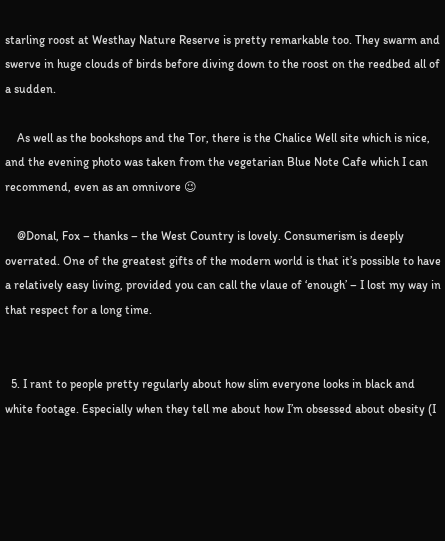starling roost at Westhay Nature Reserve is pretty remarkable too. They swarm and swerve in huge clouds of birds before diving down to the roost on the reedbed all of a sudden.

    As well as the bookshops and the Tor, there is the Chalice Well site which is nice, and the evening photo was taken from the vegetarian Blue Note Cafe which I can recommend, even as an omnivore 😉

    @Donal, Fox – thanks – the West Country is lovely. Consumerism is deeply overrated. One of the greatest gifts of the modern world is that it’s possible to have a relatively easy living, provided you can call the vlaue of ‘enough’ – I lost my way in that respect for a long time.


  5. I rant to people pretty regularly about how slim everyone looks in black and white footage. Especially when they tell me about how I’m obsessed about obesity (I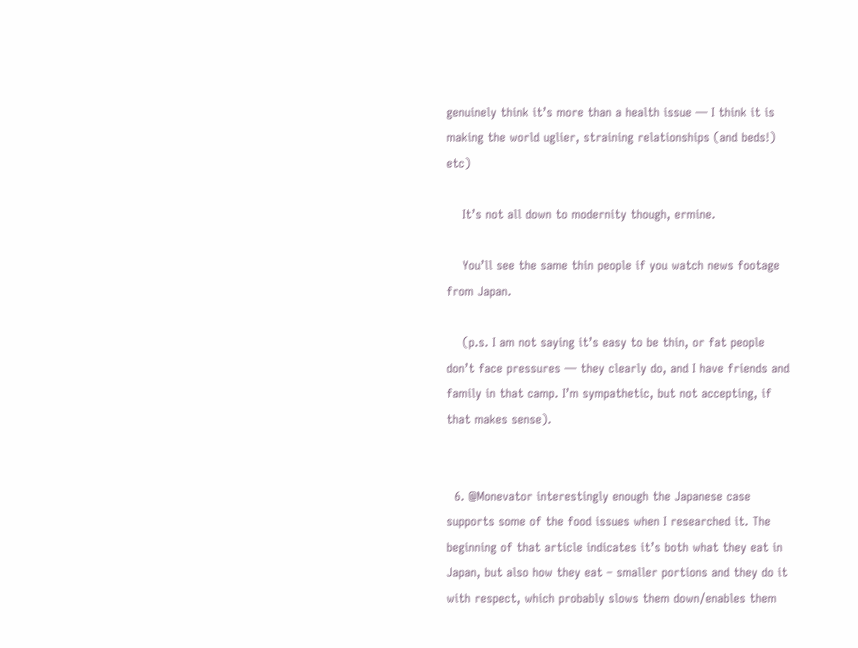genuinely think it’s more than a health issue — I think it is making the world uglier, straining relationships (and beds!) etc)

    It’s not all down to modernity though, ermine.

    You’ll see the same thin people if you watch news footage from Japan.

    (p.s. I am not saying it’s easy to be thin, or fat people don’t face pressures — they clearly do, and I have friends and family in that camp. I’m sympathetic, but not accepting, if that makes sense).


  6. @Monevator interestingly enough the Japanese case supports some of the food issues when I researched it. The beginning of that article indicates it’s both what they eat in Japan, but also how they eat – smaller portions and they do it with respect, which probably slows them down/enables them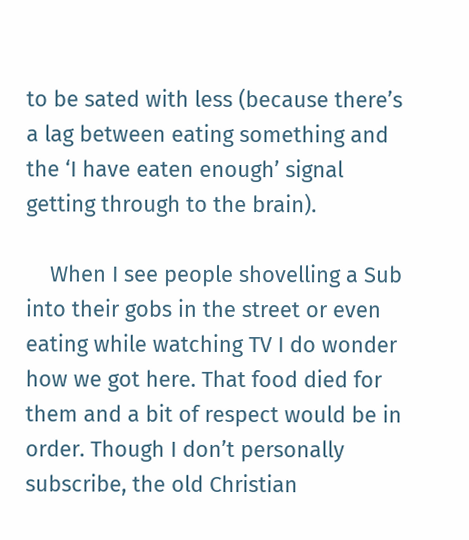to be sated with less (because there’s a lag between eating something and the ‘I have eaten enough’ signal getting through to the brain).

    When I see people shovelling a Sub into their gobs in the street or even eating while watching TV I do wonder how we got here. That food died for them and a bit of respect would be in order. Though I don’t personally subscribe, the old Christian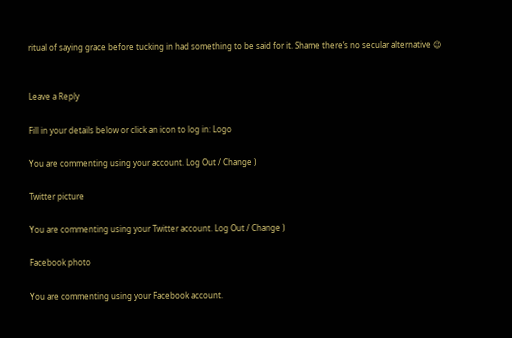ritual of saying grace before tucking in had something to be said for it. Shame there’s no secular alternative 😉


Leave a Reply

Fill in your details below or click an icon to log in: Logo

You are commenting using your account. Log Out / Change )

Twitter picture

You are commenting using your Twitter account. Log Out / Change )

Facebook photo

You are commenting using your Facebook account.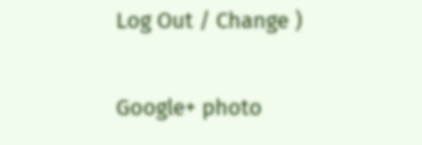Log Out / Change )

Google+ photo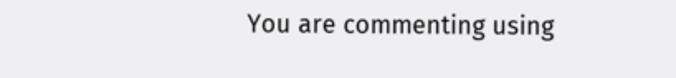You are commenting using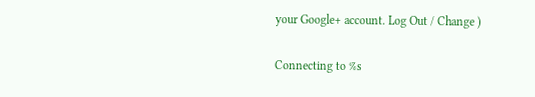your Google+ account. Log Out / Change )

Connecting to %s